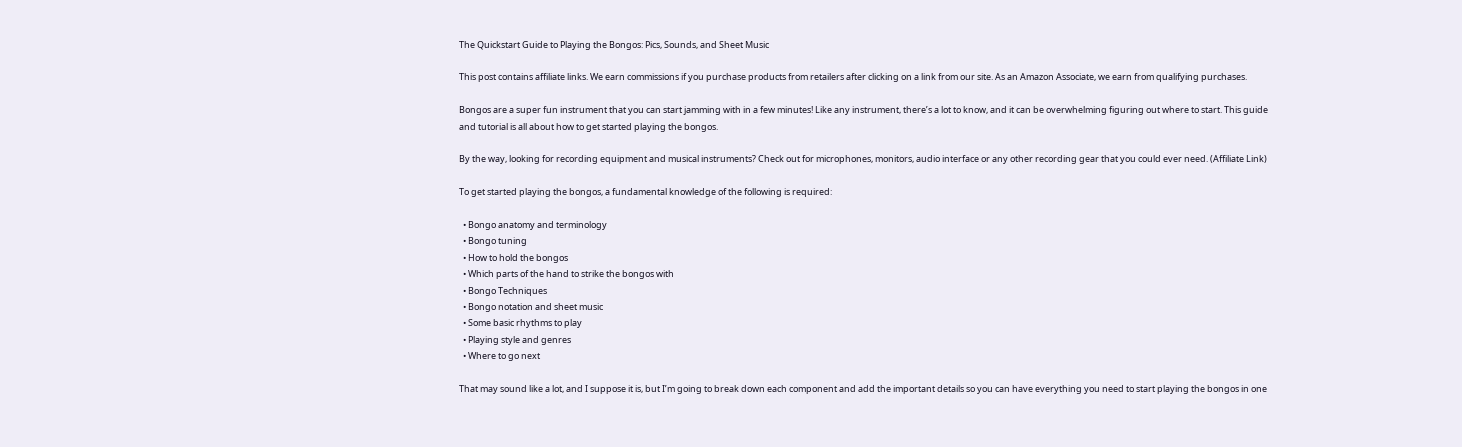The Quickstart Guide to Playing the Bongos: Pics, Sounds, and Sheet Music

This post contains affiliate links. We earn commissions if you purchase products from retailers after clicking on a link from our site. As an Amazon Associate, we earn from qualifying purchases.

Bongos are a super fun instrument that you can start jamming with in a few minutes! Like any instrument, there’s a lot to know, and it can be overwhelming figuring out where to start. This guide and tutorial is all about how to get started playing the bongos.

By the way, looking for recording equipment and musical instruments? Check out for microphones, monitors, audio interface or any other recording gear that you could ever need. (Affiliate Link)

To get started playing the bongos, a fundamental knowledge of the following is required:

  • Bongo anatomy and terminology
  • Bongo tuning
  • How to hold the bongos
  • Which parts of the hand to strike the bongos with
  • Bongo Techniques
  • Bongo notation and sheet music
  • Some basic rhythms to play
  • Playing style and genres
  • Where to go next

That may sound like a lot, and I suppose it is, but I’m going to break down each component and add the important details so you can have everything you need to start playing the bongos in one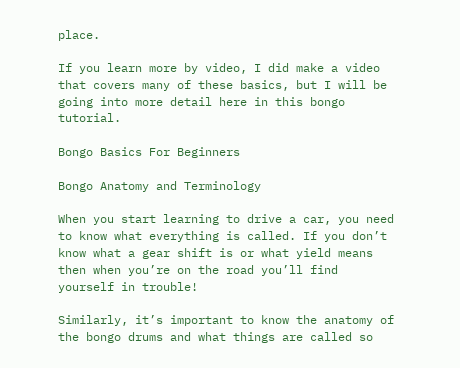place.

If you learn more by video, I did make a video that covers many of these basics, but I will be going into more detail here in this bongo tutorial.

Bongo Basics For Beginners

Bongo Anatomy and Terminology

When you start learning to drive a car, you need to know what everything is called. If you don’t know what a gear shift is or what yield means then when you’re on the road you’ll find yourself in trouble!

Similarly, it’s important to know the anatomy of the bongo drums and what things are called so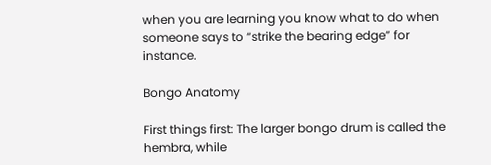when you are learning you know what to do when someone says to “strike the bearing edge” for instance.

Bongo Anatomy

First things first: The larger bongo drum is called the hembra, while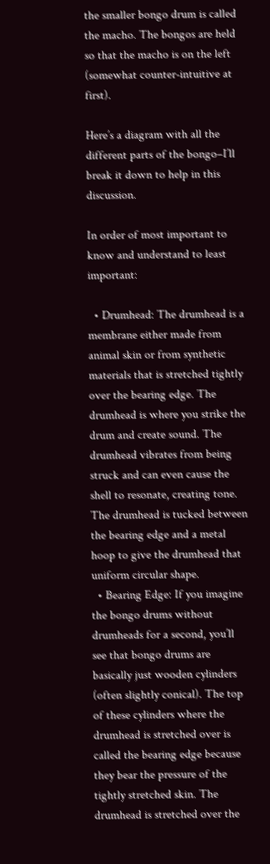the smaller bongo drum is called the macho. The bongos are held so that the macho is on the left (somewhat counter-intuitive at first).

Here’s a diagram with all the different parts of the bongo–I’ll break it down to help in this discussion.

In order of most important to know and understand to least important:

  • Drumhead: The drumhead is a membrane either made from animal skin or from synthetic materials that is stretched tightly over the bearing edge. The drumhead is where you strike the drum and create sound. The drumhead vibrates from being struck and can even cause the shell to resonate, creating tone. The drumhead is tucked between the bearing edge and a metal hoop to give the drumhead that uniform circular shape.
  • Bearing Edge: If you imagine the bongo drums without drumheads for a second, you’ll see that bongo drums are basically just wooden cylinders (often slightly conical). The top of these cylinders where the drumhead is stretched over is called the bearing edge because they bear the pressure of the tightly stretched skin. The drumhead is stretched over the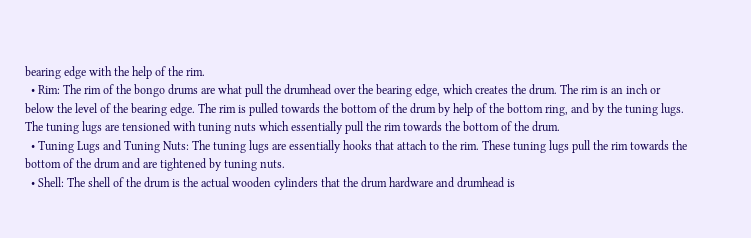bearing edge with the help of the rim.
  • Rim: The rim of the bongo drums are what pull the drumhead over the bearing edge, which creates the drum. The rim is an inch or below the level of the bearing edge. The rim is pulled towards the bottom of the drum by help of the bottom ring, and by the tuning lugs. The tuning lugs are tensioned with tuning nuts which essentially pull the rim towards the bottom of the drum.
  • Tuning Lugs and Tuning Nuts: The tuning lugs are essentially hooks that attach to the rim. These tuning lugs pull the rim towards the bottom of the drum and are tightened by tuning nuts.
  • Shell: The shell of the drum is the actual wooden cylinders that the drum hardware and drumhead is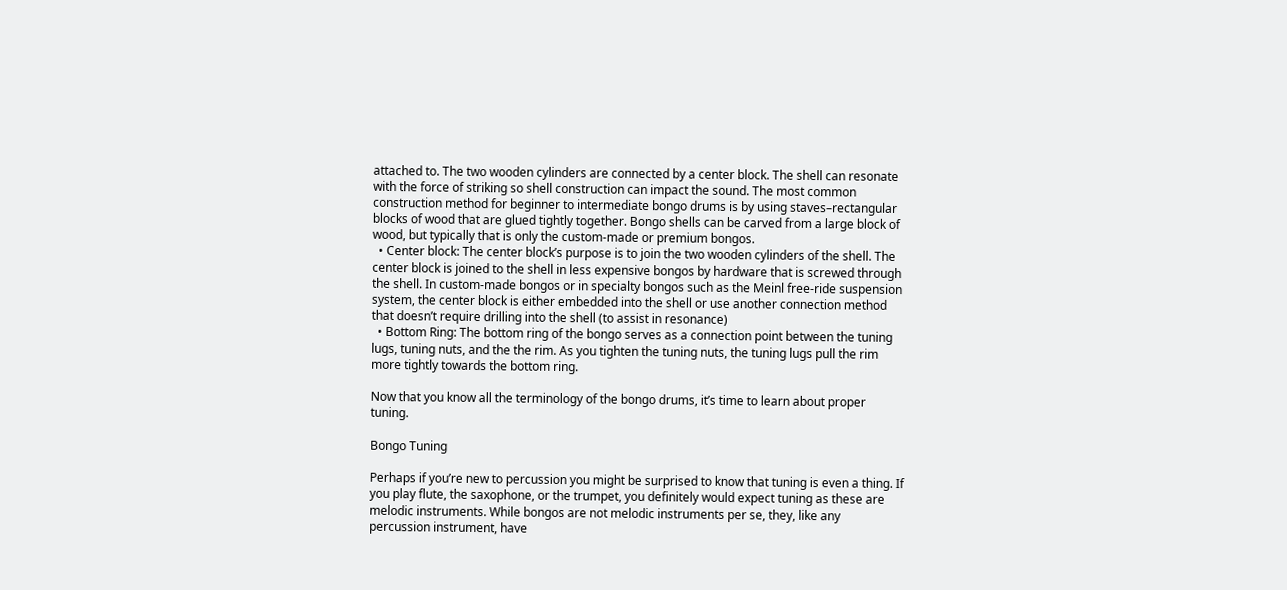attached to. The two wooden cylinders are connected by a center block. The shell can resonate with the force of striking so shell construction can impact the sound. The most common construction method for beginner to intermediate bongo drums is by using staves–rectangular blocks of wood that are glued tightly together. Bongo shells can be carved from a large block of wood, but typically that is only the custom-made or premium bongos.
  • Center block: The center block’s purpose is to join the two wooden cylinders of the shell. The center block is joined to the shell in less expensive bongos by hardware that is screwed through the shell. In custom-made bongos or in specialty bongos such as the Meinl free-ride suspension system, the center block is either embedded into the shell or use another connection method that doesn’t require drilling into the shell (to assist in resonance)
  • Bottom Ring: The bottom ring of the bongo serves as a connection point between the tuning lugs, tuning nuts, and the the rim. As you tighten the tuning nuts, the tuning lugs pull the rim more tightly towards the bottom ring.

Now that you know all the terminology of the bongo drums, it’s time to learn about proper tuning.

Bongo Tuning

Perhaps if you’re new to percussion you might be surprised to know that tuning is even a thing. If you play flute, the saxophone, or the trumpet, you definitely would expect tuning as these are melodic instruments. While bongos are not melodic instruments per se, they, like any percussion instrument, have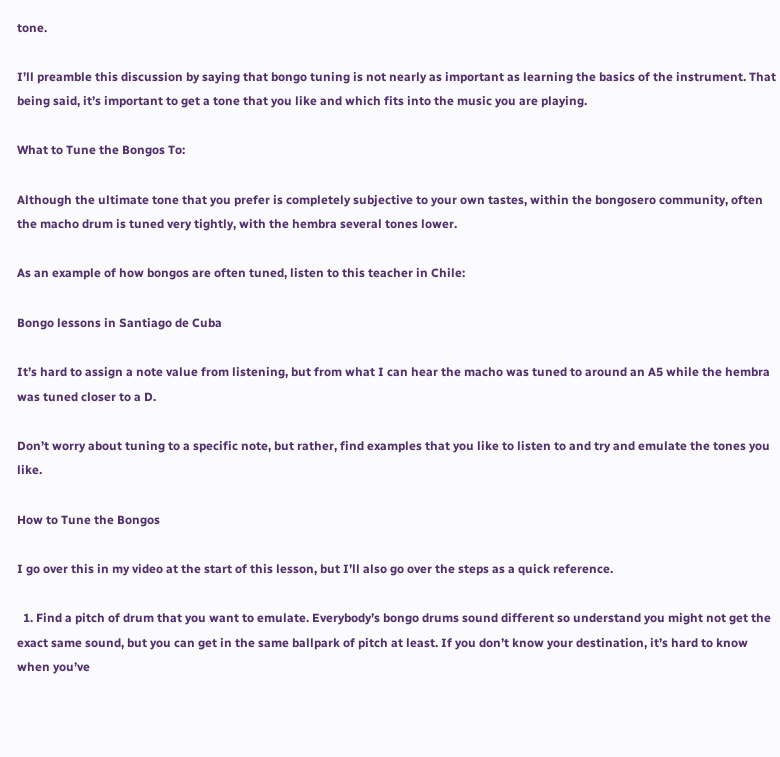tone.

I’ll preamble this discussion by saying that bongo tuning is not nearly as important as learning the basics of the instrument. That being said, it’s important to get a tone that you like and which fits into the music you are playing.

What to Tune the Bongos To:

Although the ultimate tone that you prefer is completely subjective to your own tastes, within the bongosero community, often the macho drum is tuned very tightly, with the hembra several tones lower.

As an example of how bongos are often tuned, listen to this teacher in Chile:

Bongo lessons in Santiago de Cuba

It’s hard to assign a note value from listening, but from what I can hear the macho was tuned to around an A5 while the hembra was tuned closer to a D.

Don’t worry about tuning to a specific note, but rather, find examples that you like to listen to and try and emulate the tones you like.

How to Tune the Bongos

I go over this in my video at the start of this lesson, but I’ll also go over the steps as a quick reference.

  1. Find a pitch of drum that you want to emulate. Everybody’s bongo drums sound different so understand you might not get the exact same sound, but you can get in the same ballpark of pitch at least. If you don’t know your destination, it’s hard to know when you’ve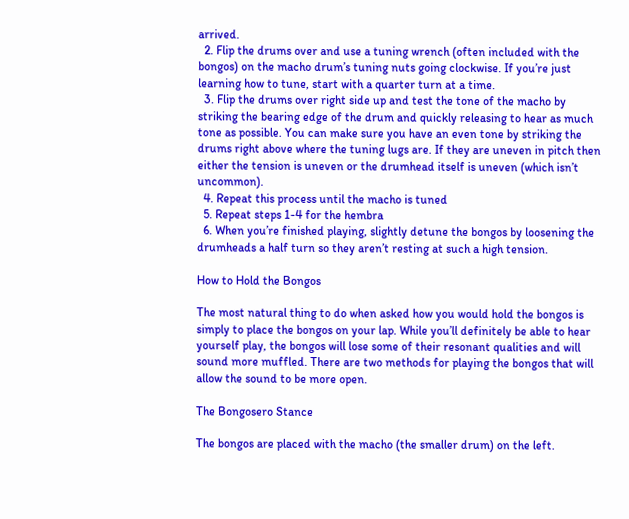arrived.
  2. Flip the drums over and use a tuning wrench (often included with the bongos) on the macho drum’s tuning nuts going clockwise. If you’re just learning how to tune, start with a quarter turn at a time.
  3. Flip the drums over right side up and test the tone of the macho by striking the bearing edge of the drum and quickly releasing to hear as much tone as possible. You can make sure you have an even tone by striking the drums right above where the tuning lugs are. If they are uneven in pitch then either the tension is uneven or the drumhead itself is uneven (which isn’t uncommon).
  4. Repeat this process until the macho is tuned
  5. Repeat steps 1-4 for the hembra
  6. When you’re finished playing, slightly detune the bongos by loosening the drumheads a half turn so they aren’t resting at such a high tension.

How to Hold the Bongos

The most natural thing to do when asked how you would hold the bongos is simply to place the bongos on your lap. While you’ll definitely be able to hear yourself play, the bongos will lose some of their resonant qualities and will sound more muffled. There are two methods for playing the bongos that will allow the sound to be more open.

The Bongosero Stance

The bongos are placed with the macho (the smaller drum) on the left.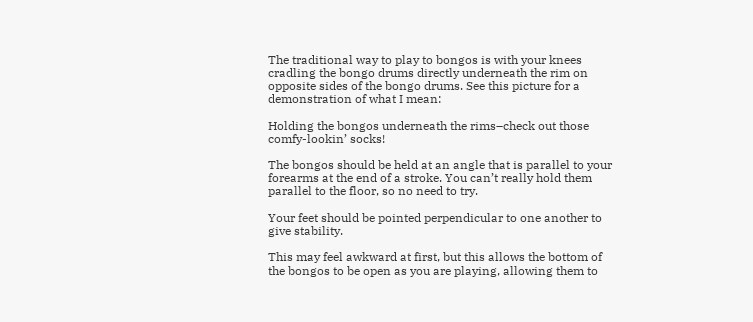The traditional way to play to bongos is with your knees cradling the bongo drums directly underneath the rim on opposite sides of the bongo drums. See this picture for a demonstration of what I mean:

Holding the bongos underneath the rims–check out those comfy-lookin’ socks!

The bongos should be held at an angle that is parallel to your forearms at the end of a stroke. You can’t really hold them parallel to the floor, so no need to try.

Your feet should be pointed perpendicular to one another to give stability.

This may feel awkward at first, but this allows the bottom of the bongos to be open as you are playing, allowing them to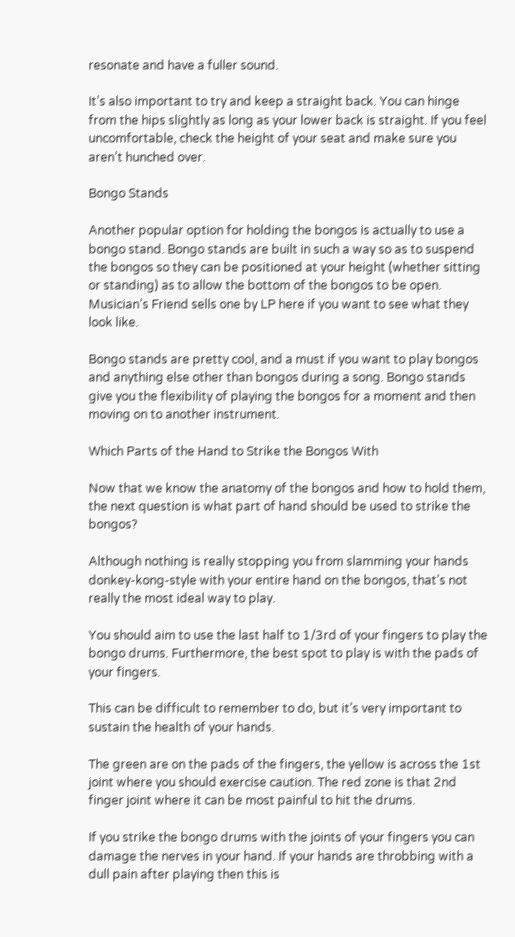resonate and have a fuller sound.

It’s also important to try and keep a straight back. You can hinge from the hips slightly as long as your lower back is straight. If you feel uncomfortable, check the height of your seat and make sure you aren’t hunched over.

Bongo Stands

Another popular option for holding the bongos is actually to use a bongo stand. Bongo stands are built in such a way so as to suspend the bongos so they can be positioned at your height (whether sitting or standing) as to allow the bottom of the bongos to be open. Musician’s Friend sells one by LP here if you want to see what they look like.

Bongo stands are pretty cool, and a must if you want to play bongos and anything else other than bongos during a song. Bongo stands give you the flexibility of playing the bongos for a moment and then moving on to another instrument.

Which Parts of the Hand to Strike the Bongos With

Now that we know the anatomy of the bongos and how to hold them, the next question is what part of hand should be used to strike the bongos?

Although nothing is really stopping you from slamming your hands donkey-kong-style with your entire hand on the bongos, that’s not really the most ideal way to play.

You should aim to use the last half to 1/3rd of your fingers to play the bongo drums. Furthermore, the best spot to play is with the pads of your fingers.

This can be difficult to remember to do, but it’s very important to sustain the health of your hands.

The green are on the pads of the fingers, the yellow is across the 1st joint where you should exercise caution. The red zone is that 2nd finger joint where it can be most painful to hit the drums.

If you strike the bongo drums with the joints of your fingers you can damage the nerves in your hand. If your hands are throbbing with a dull pain after playing then this is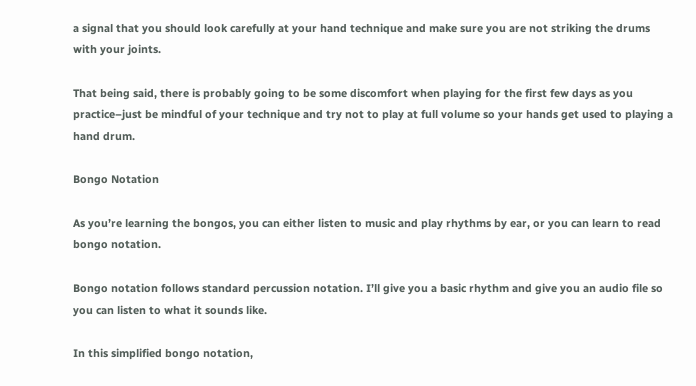a signal that you should look carefully at your hand technique and make sure you are not striking the drums with your joints.

That being said, there is probably going to be some discomfort when playing for the first few days as you practice–just be mindful of your technique and try not to play at full volume so your hands get used to playing a hand drum.

Bongo Notation

As you’re learning the bongos, you can either listen to music and play rhythms by ear, or you can learn to read bongo notation.

Bongo notation follows standard percussion notation. I’ll give you a basic rhythm and give you an audio file so you can listen to what it sounds like.

In this simplified bongo notation,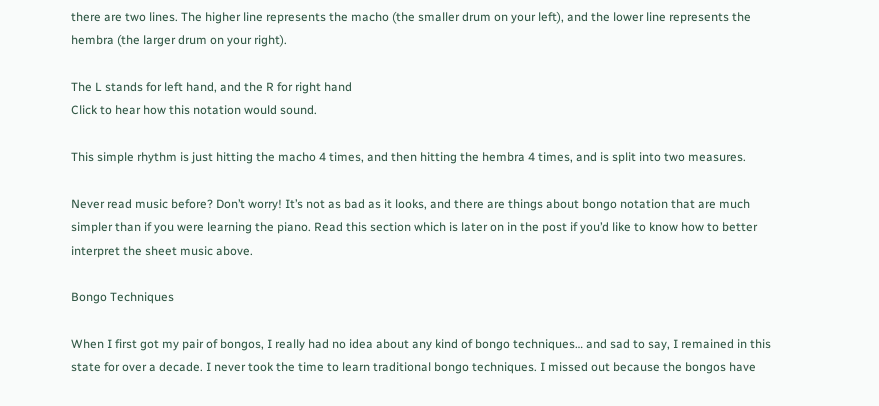there are two lines. The higher line represents the macho (the smaller drum on your left), and the lower line represents the hembra (the larger drum on your right).

The L stands for left hand, and the R for right hand
Click to hear how this notation would sound.

This simple rhythm is just hitting the macho 4 times, and then hitting the hembra 4 times, and is split into two measures.

Never read music before? Don’t worry! It’s not as bad as it looks, and there are things about bongo notation that are much simpler than if you were learning the piano. Read this section which is later on in the post if you’d like to know how to better interpret the sheet music above.

Bongo Techniques

When I first got my pair of bongos, I really had no idea about any kind of bongo techniques… and sad to say, I remained in this state for over a decade. I never took the time to learn traditional bongo techniques. I missed out because the bongos have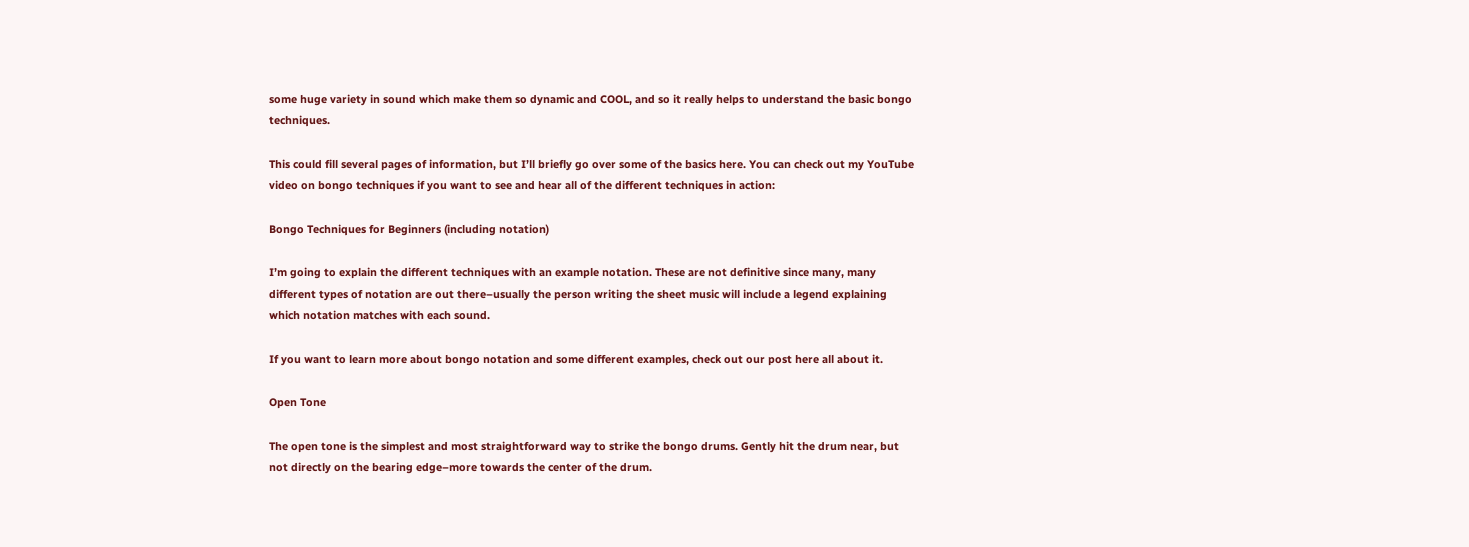some huge variety in sound which make them so dynamic and COOL, and so it really helps to understand the basic bongo techniques.

This could fill several pages of information, but I’ll briefly go over some of the basics here. You can check out my YouTube video on bongo techniques if you want to see and hear all of the different techniques in action:

Bongo Techniques for Beginners (including notation)

I’m going to explain the different techniques with an example notation. These are not definitive since many, many different types of notation are out there–usually the person writing the sheet music will include a legend explaining which notation matches with each sound.

If you want to learn more about bongo notation and some different examples, check out our post here all about it.

Open Tone

The open tone is the simplest and most straightforward way to strike the bongo drums. Gently hit the drum near, but not directly on the bearing edge–more towards the center of the drum.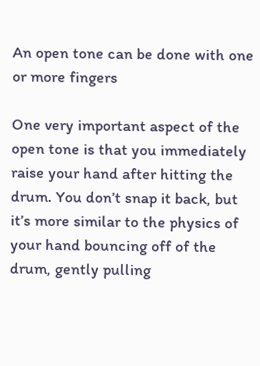An open tone can be done with one or more fingers

One very important aspect of the open tone is that you immediately raise your hand after hitting the drum. You don’t snap it back, but it’s more similar to the physics of your hand bouncing off of the drum, gently pulling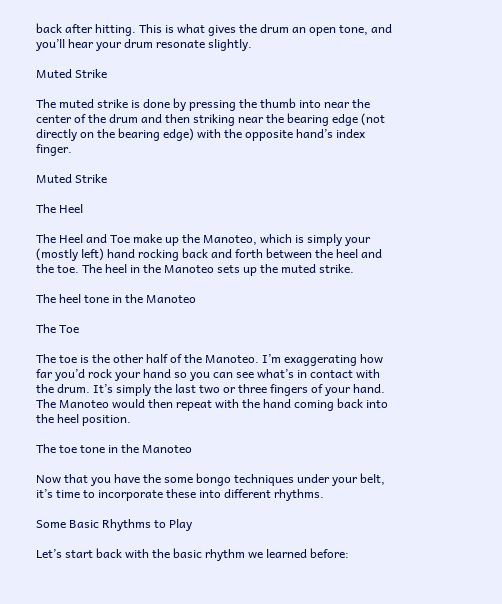back after hitting. This is what gives the drum an open tone, and you’ll hear your drum resonate slightly.

Muted Strike

The muted strike is done by pressing the thumb into near the center of the drum and then striking near the bearing edge (not directly on the bearing edge) with the opposite hand’s index finger.

Muted Strike

The Heel

The Heel and Toe make up the Manoteo, which is simply your (mostly left) hand rocking back and forth between the heel and the toe. The heel in the Manoteo sets up the muted strike.

The heel tone in the Manoteo

The Toe

The toe is the other half of the Manoteo. I’m exaggerating how far you’d rock your hand so you can see what’s in contact with the drum. It’s simply the last two or three fingers of your hand. The Manoteo would then repeat with the hand coming back into the heel position.

The toe tone in the Manoteo

Now that you have the some bongo techniques under your belt, it’s time to incorporate these into different rhythms.

Some Basic Rhythms to Play

Let’s start back with the basic rhythm we learned before: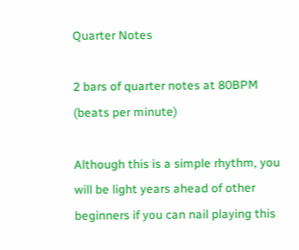Quarter Notes

2 bars of quarter notes at 80BPM (beats per minute)

Although this is a simple rhythm, you will be light years ahead of other beginners if you can nail playing this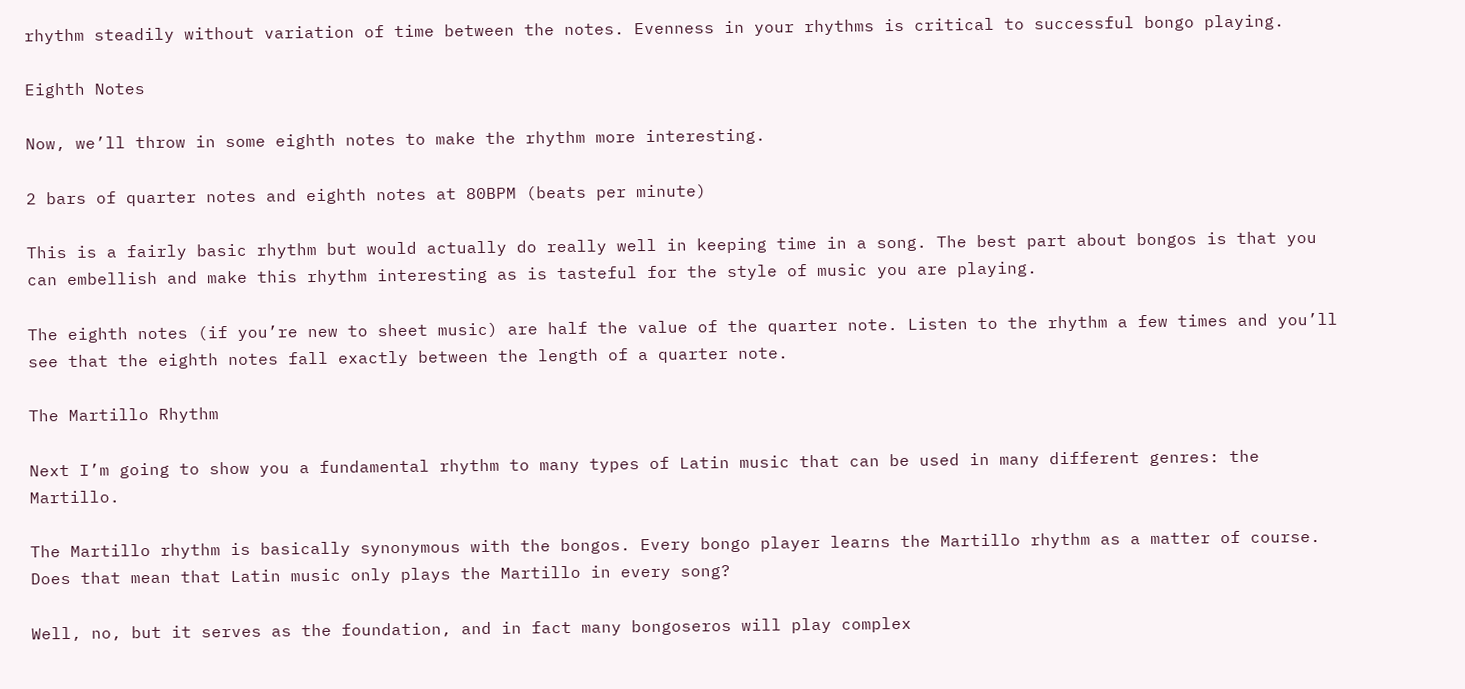rhythm steadily without variation of time between the notes. Evenness in your rhythms is critical to successful bongo playing.

Eighth Notes

Now, we’ll throw in some eighth notes to make the rhythm more interesting.

2 bars of quarter notes and eighth notes at 80BPM (beats per minute)

This is a fairly basic rhythm but would actually do really well in keeping time in a song. The best part about bongos is that you can embellish and make this rhythm interesting as is tasteful for the style of music you are playing.

The eighth notes (if you’re new to sheet music) are half the value of the quarter note. Listen to the rhythm a few times and you’ll see that the eighth notes fall exactly between the length of a quarter note.

The Martillo Rhythm

Next I’m going to show you a fundamental rhythm to many types of Latin music that can be used in many different genres: the Martillo.

The Martillo rhythm is basically synonymous with the bongos. Every bongo player learns the Martillo rhythm as a matter of course. Does that mean that Latin music only plays the Martillo in every song?

Well, no, but it serves as the foundation, and in fact many bongoseros will play complex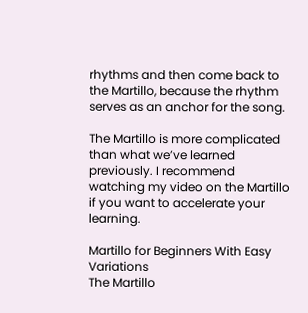rhythms and then come back to the Martillo, because the rhythm serves as an anchor for the song.

The Martillo is more complicated than what we’ve learned previously. I recommend watching my video on the Martillo if you want to accelerate your learning.

Martillo for Beginners With Easy Variations
The Martillo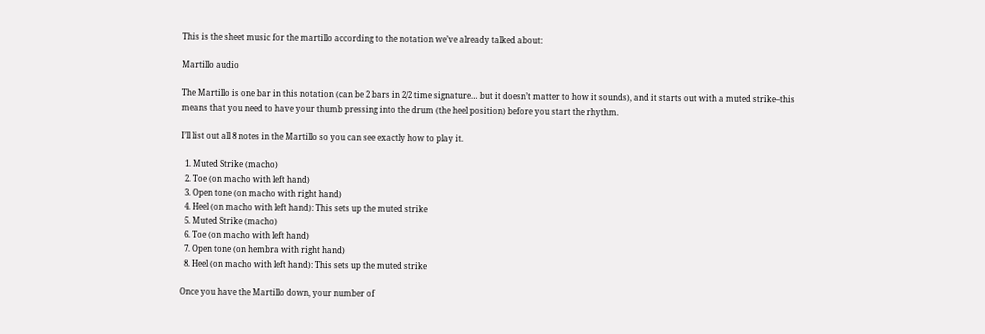This is the sheet music for the martillo according to the notation we’ve already talked about:

Martillo audio

The Martillo is one bar in this notation (can be 2 bars in 2/2 time signature… but it doesn’t matter to how it sounds), and it starts out with a muted strike–this means that you need to have your thumb pressing into the drum (the heel position) before you start the rhythm.

I’ll list out all 8 notes in the Martillo so you can see exactly how to play it.

  1. Muted Strike (macho)
  2. Toe (on macho with left hand)
  3. Open tone (on macho with right hand)
  4. Heel (on macho with left hand): This sets up the muted strike
  5. Muted Strike (macho)
  6. Toe (on macho with left hand)
  7. Open tone (on hembra with right hand)
  8. Heel (on macho with left hand): This sets up the muted strike

Once you have the Martillo down, your number of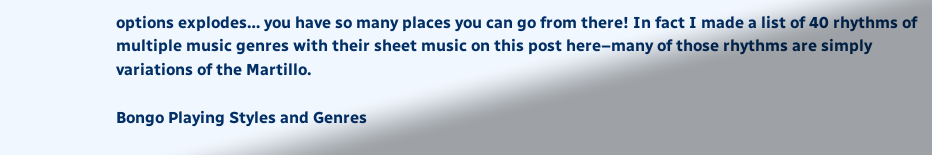options explodes… you have so many places you can go from there! In fact I made a list of 40 rhythms of multiple music genres with their sheet music on this post here–many of those rhythms are simply variations of the Martillo.

Bongo Playing Styles and Genres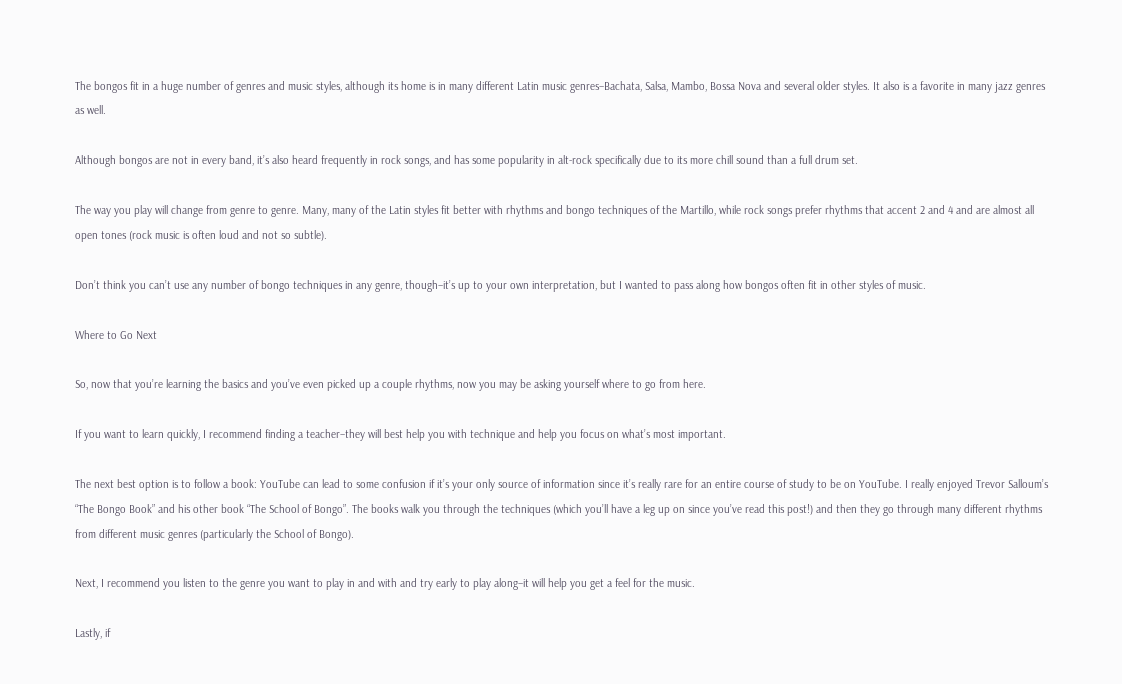The bongos fit in a huge number of genres and music styles, although its home is in many different Latin music genres–Bachata, Salsa, Mambo, Bossa Nova and several older styles. It also is a favorite in many jazz genres as well.

Although bongos are not in every band, it’s also heard frequently in rock songs, and has some popularity in alt-rock specifically due to its more chill sound than a full drum set.

The way you play will change from genre to genre. Many, many of the Latin styles fit better with rhythms and bongo techniques of the Martillo, while rock songs prefer rhythms that accent 2 and 4 and are almost all open tones (rock music is often loud and not so subtle).

Don’t think you can’t use any number of bongo techniques in any genre, though–it’s up to your own interpretation, but I wanted to pass along how bongos often fit in other styles of music.

Where to Go Next

So, now that you’re learning the basics and you’ve even picked up a couple rhythms, now you may be asking yourself where to go from here.

If you want to learn quickly, I recommend finding a teacher–they will best help you with technique and help you focus on what’s most important.

The next best option is to follow a book: YouTube can lead to some confusion if it’s your only source of information since it’s really rare for an entire course of study to be on YouTube. I really enjoyed Trevor Salloum’s “The Bongo Book” and his other book “The School of Bongo”. The books walk you through the techniques (which you’ll have a leg up on since you’ve read this post!) and then they go through many different rhythms from different music genres (particularly the School of Bongo).

Next, I recommend you listen to the genre you want to play in and with and try early to play along–it will help you get a feel for the music.

Lastly, if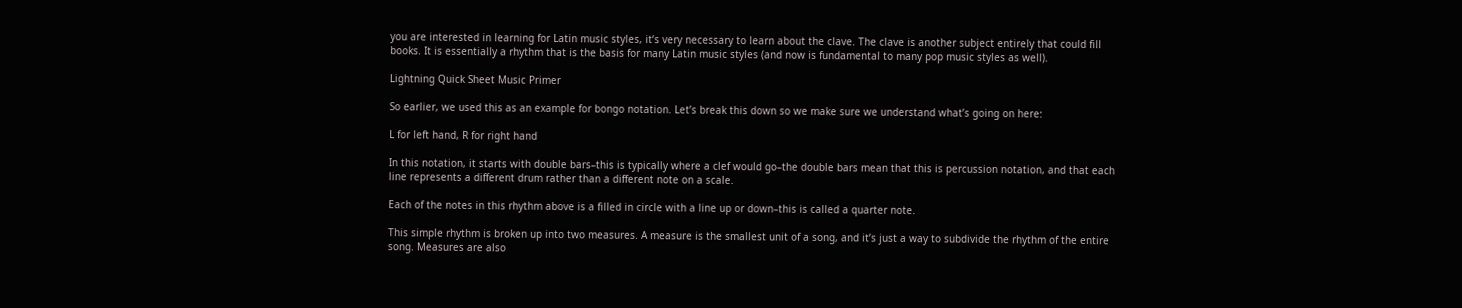you are interested in learning for Latin music styles, it’s very necessary to learn about the clave. The clave is another subject entirely that could fill books. It is essentially a rhythm that is the basis for many Latin music styles (and now is fundamental to many pop music styles as well).

Lightning Quick Sheet Music Primer

So earlier, we used this as an example for bongo notation. Let’s break this down so we make sure we understand what’s going on here:

L for left hand, R for right hand

In this notation, it starts with double bars–this is typically where a clef would go–the double bars mean that this is percussion notation, and that each line represents a different drum rather than a different note on a scale.

Each of the notes in this rhythm above is a filled in circle with a line up or down–this is called a quarter note.

This simple rhythm is broken up into two measures. A measure is the smallest unit of a song, and it’s just a way to subdivide the rhythm of the entire song. Measures are also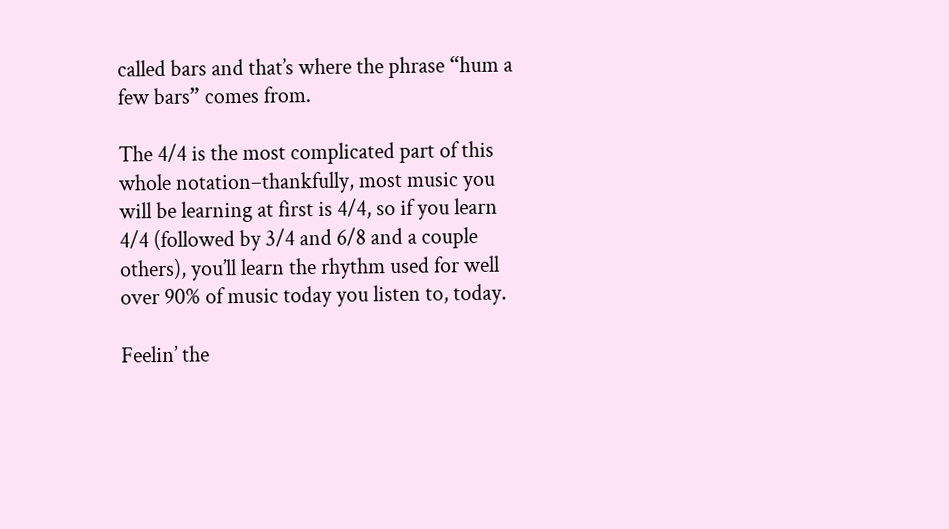called bars and that’s where the phrase “hum a few bars” comes from.

The 4/4 is the most complicated part of this whole notation–thankfully, most music you will be learning at first is 4/4, so if you learn 4/4 (followed by 3/4 and 6/8 and a couple others), you’ll learn the rhythm used for well over 90% of music today you listen to, today.

Feelin’ the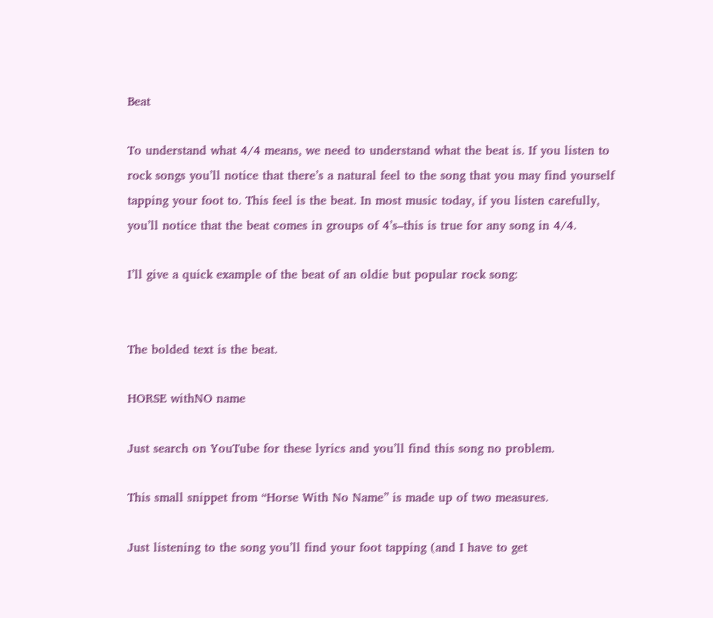Beat

To understand what 4/4 means, we need to understand what the beat is. If you listen to rock songs you’ll notice that there’s a natural feel to the song that you may find yourself tapping your foot to. This feel is the beat. In most music today, if you listen carefully, you’ll notice that the beat comes in groups of 4’s–this is true for any song in 4/4.

I’ll give a quick example of the beat of an oldie but popular rock song:


The bolded text is the beat.

HORSE withNO name

Just search on YouTube for these lyrics and you’ll find this song no problem.

This small snippet from “Horse With No Name” is made up of two measures.

Just listening to the song you’ll find your foot tapping (and I have to get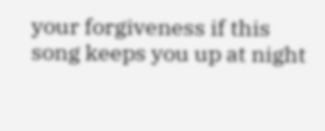your forgiveness if this song keeps you up at night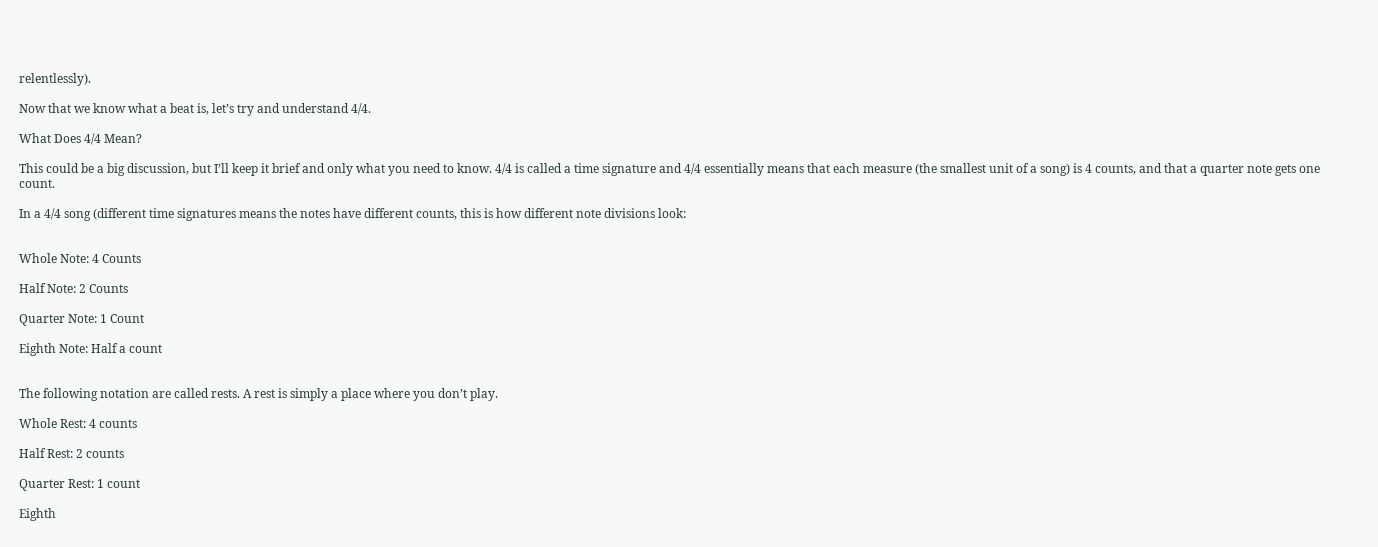relentlessly).

Now that we know what a beat is, let’s try and understand 4/4.

What Does 4/4 Mean?

This could be a big discussion, but I’ll keep it brief and only what you need to know. 4/4 is called a time signature and 4/4 essentially means that each measure (the smallest unit of a song) is 4 counts, and that a quarter note gets one count.

In a 4/4 song (different time signatures means the notes have different counts, this is how different note divisions look:


Whole Note: 4 Counts

Half Note: 2 Counts

Quarter Note: 1 Count

Eighth Note: Half a count


The following notation are called rests. A rest is simply a place where you don’t play.

Whole Rest: 4 counts

Half Rest: 2 counts

Quarter Rest: 1 count

Eighth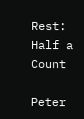Rest: Half a Count

Peter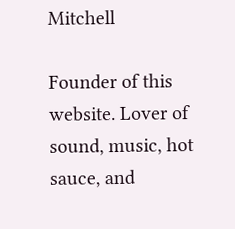Mitchell

Founder of this website. Lover of sound, music, hot sauce, and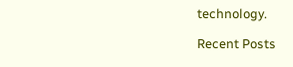technology.

Recent Posts